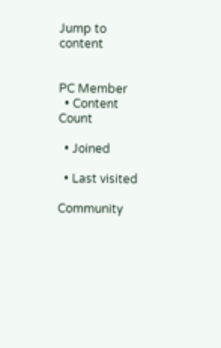Jump to content


PC Member
  • Content Count

  • Joined

  • Last visited

Community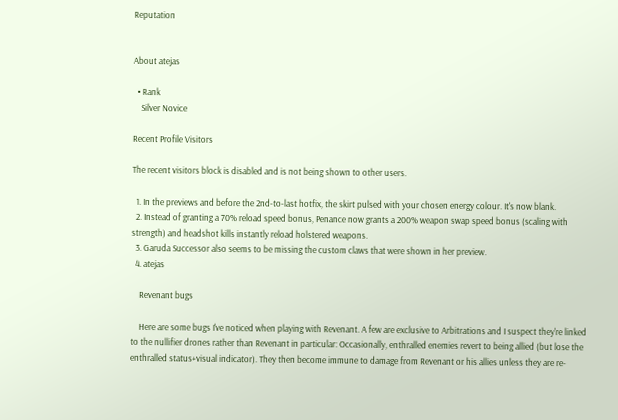Reputation


About atejas

  • Rank
    Silver Novice

Recent Profile Visitors

The recent visitors block is disabled and is not being shown to other users.

  1. In the previews and before the 2nd-to-last hotfix, the skirt pulsed with your chosen energy colour. It's now blank.
  2. Instead of granting a 70% reload speed bonus, Penance now grants a 200% weapon swap speed bonus (scaling with strength) and headshot kills instantly reload holstered weapons.
  3. Garuda Successor also seems to be missing the custom claws that were shown in her preview.
  4. atejas

    Revenant bugs

    Here are some bugs I've noticed when playing with Revenant. A few are exclusive to Arbitrations and I suspect they're linked to the nullifier drones rather than Revenant in particular: Occasionally, enthralled enemies revert to being allied (but lose the enthralled status+visual indicator). They then become immune to damage from Revenant or his allies unless they are re-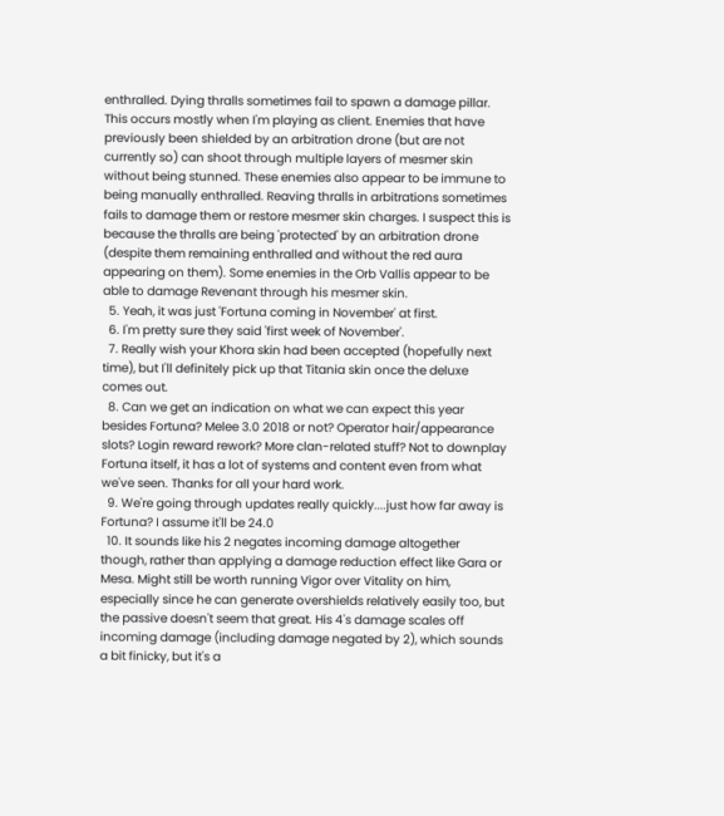enthralled. Dying thralls sometimes fail to spawn a damage pillar. This occurs mostly when I'm playing as client. Enemies that have previously been shielded by an arbitration drone (but are not currently so) can shoot through multiple layers of mesmer skin without being stunned. These enemies also appear to be immune to being manually enthralled. Reaving thralls in arbitrations sometimes fails to damage them or restore mesmer skin charges. I suspect this is because the thralls are being 'protected' by an arbitration drone (despite them remaining enthralled and without the red aura appearing on them). Some enemies in the Orb Vallis appear to be able to damage Revenant through his mesmer skin.
  5. Yeah, it was just 'Fortuna coming in November' at first.
  6. I'm pretty sure they said 'first week of November'.
  7. Really wish your Khora skin had been accepted (hopefully next time), but I'll definitely pick up that Titania skin once the deluxe comes out.
  8. Can we get an indication on what we can expect this year besides Fortuna? Melee 3.0 2018 or not? Operator hair/appearance slots? Login reward rework? More clan-related stuff? Not to downplay Fortuna itself, it has a lot of systems and content even from what we've seen. Thanks for all your hard work.
  9. We're going through updates really quickly....just how far away is Fortuna? I assume it'll be 24.0
  10. It sounds like his 2 negates incoming damage altogether though, rather than applying a damage reduction effect like Gara or Mesa. Might still be worth running Vigor over Vitality on him, especially since he can generate overshields relatively easily too, but the passive doesn't seem that great. His 4's damage scales off incoming damage (including damage negated by 2), which sounds a bit finicky, but it's a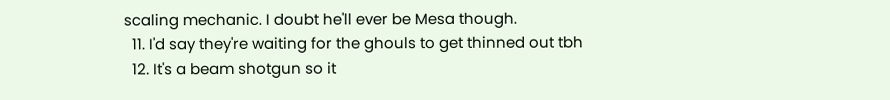scaling mechanic. I doubt he'll ever be Mesa though.
  11. I'd say they're waiting for the ghouls to get thinned out tbh
  12. It's a beam shotgun so it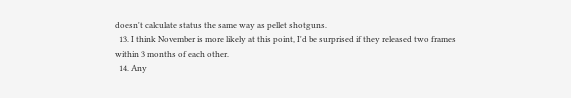doesn't calculate status the same way as pellet shotguns.
  13. I think November is more likely at this point, I'd be surprised if they released two frames within 3 months of each other.
  14. Any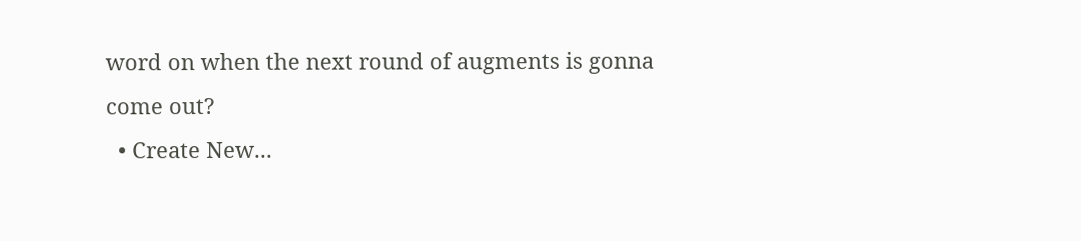word on when the next round of augments is gonna come out?
  • Create New...